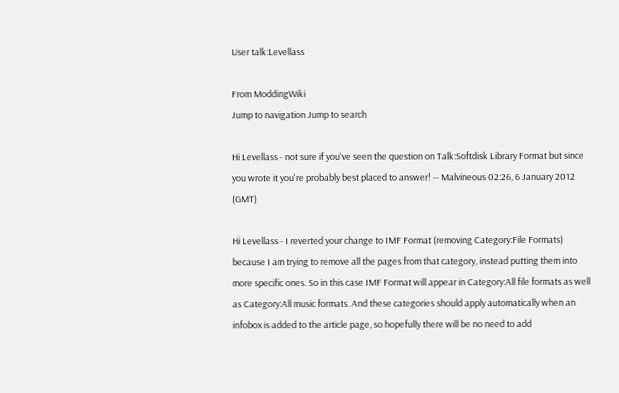User talk:Levellass

From ModdingWiki
Jump to navigation Jump to search

Hi Levellass - not sure if you've seen the question on Talk:Softdisk Library Format but since you wrote it you're probably best placed to answer! -- Malvineous 02:26, 6 January 2012 (GMT)

Hi Levellass - I reverted your change to IMF Format (removing Category:File Formats) because I am trying to remove all the pages from that category, instead putting them into more specific ones. So in this case IMF Format will appear in Category:All file formats as well as Category:All music formats. And these categories should apply automatically when an infobox is added to the article page, so hopefully there will be no need to add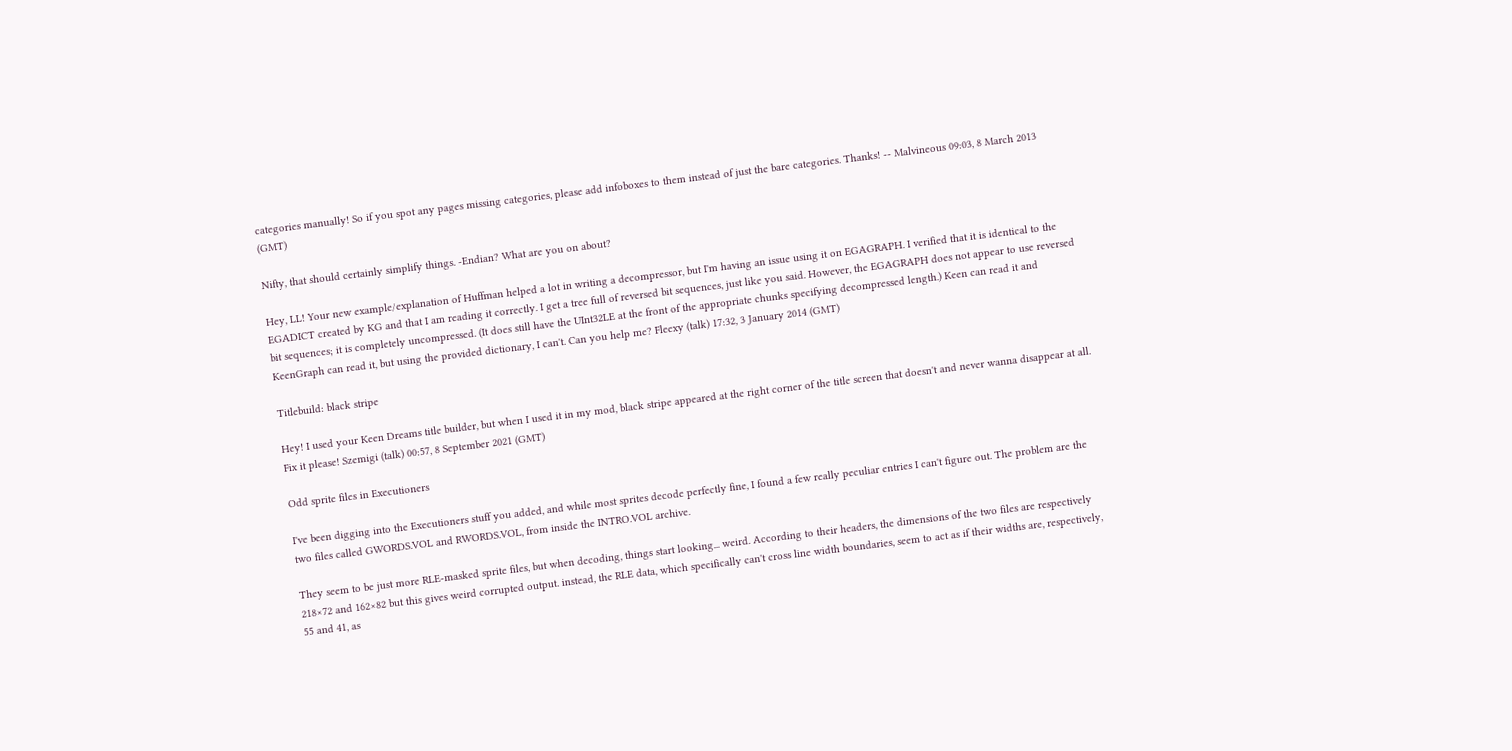categories manually! So if you spot any pages missing categories, please add infoboxes to them instead of just the bare categories. Thanks! -- Malvineous 09:03, 8 March 2013 (GMT)

Nifty, that should certainly simplify things. -Endian? What are you on about?

Hey, LL! Your new example/explanation of Huffman helped a lot in writing a decompressor, but I'm having an issue using it on EGAGRAPH. I verified that it is identical to the EGADICT created by KG and that I am reading it correctly. I get a tree full of reversed bit sequences, just like you said. However, the EGAGRAPH does not appear to use reversed bit sequences; it is completely uncompressed. (It does still have the UInt32LE at the front of the appropriate chunks specifying decompressed length.) Keen can read it and KeenGraph can read it, but using the provided dictionary, I can't. Can you help me? Fleexy (talk) 17:32, 3 January 2014 (GMT)

Titlebuild: black stripe

Hey! I used your Keen Dreams title builder, but when I used it in my mod, black stripe appeared at the right corner of the title screen that doesn't and never wanna disappear at all. Fix it please! Szemigi (talk) 00:57, 8 September 2021 (GMT)

Odd sprite files in Executioners

I've been digging into the Executioners stuff you added, and while most sprites decode perfectly fine, I found a few really peculiar entries I can't figure out. The problem are the two files called GWORDS.VOL and RWORDS.VOL, from inside the INTRO.VOL archive.

They seem to be just more RLE-masked sprite files, but when decoding, things start looking... weird. According to their headers, the dimensions of the two files are respectively 218×72 and 162×82 but this gives weird corrupted output. instead, the RLE data, which specifically can't cross line width boundaries, seem to act as if their widths are, respectively, 55 and 41, as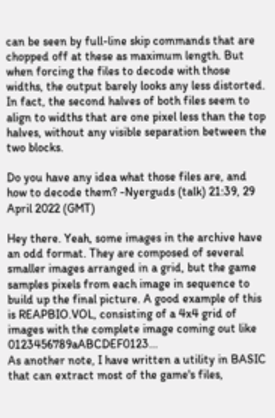can be seen by full-line skip commands that are chopped off at these as maximum length. But when forcing the files to decode with those widths, the output barely looks any less distorted. In fact, the second halves of both files seem to align to widths that are one pixel less than the top halves, without any visible separation between the two blocks.

Do you have any idea what those files are, and how to decode them? -Nyerguds (talk) 21:39, 29 April 2022 (GMT)

Hey there. Yeah, some images in the archive have an odd format. They are composed of several smaller images arranged in a grid, but the game samples pixels from each image in sequence to build up the final picture. A good example of this is REAPBIO.VOL, consisting of a 4x4 grid of images with the complete image coming out like 0123456789aABCDEF0123...
As another note, I have written a utility in BASIC that can extract most of the game's files,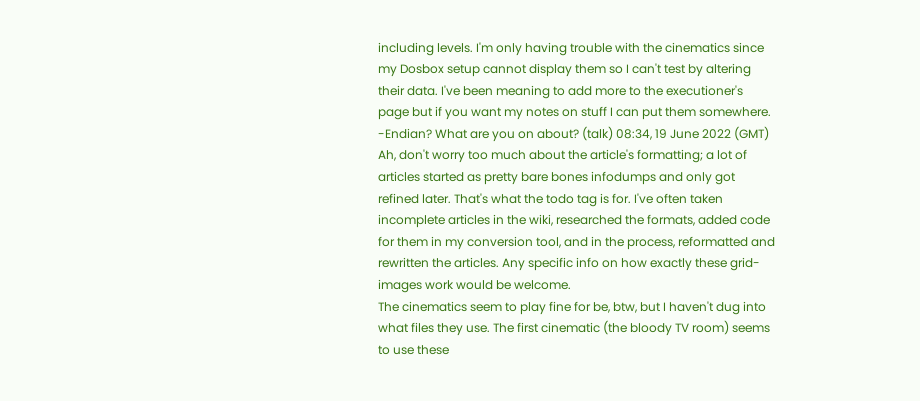including levels. I'm only having trouble with the cinematics since my Dosbox setup cannot display them so I can't test by altering their data. I've been meaning to add more to the executioner's page but if you want my notes on stuff I can put them somewhere. -Endian? What are you on about? (talk) 08:34, 19 June 2022 (GMT)
Ah, don't worry too much about the article's formatting; a lot of articles started as pretty bare bones infodumps and only got refined later. That's what the todo tag is for. I've often taken incomplete articles in the wiki, researched the formats, added code for them in my conversion tool, and in the process, reformatted and rewritten the articles. Any specific info on how exactly these grid-images work would be welcome.
The cinematics seem to play fine for be, btw, but I haven't dug into what files they use. The first cinematic (the bloody TV room) seems to use these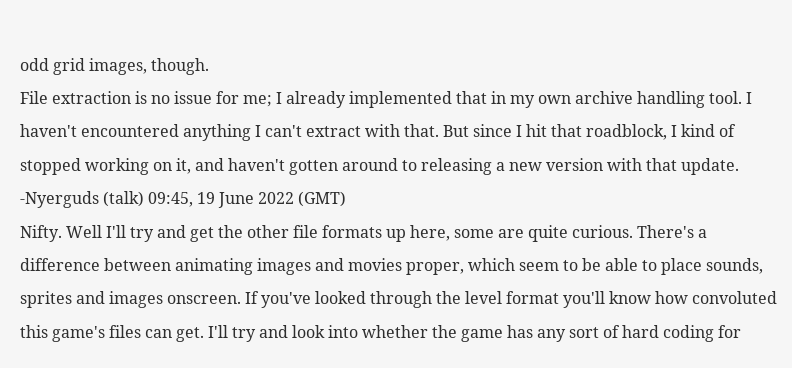odd grid images, though.
File extraction is no issue for me; I already implemented that in my own archive handling tool. I haven't encountered anything I can't extract with that. But since I hit that roadblock, I kind of stopped working on it, and haven't gotten around to releasing a new version with that update. -Nyerguds (talk) 09:45, 19 June 2022 (GMT)
Nifty. Well I'll try and get the other file formats up here, some are quite curious. There's a difference between animating images and movies proper, which seem to be able to place sounds, sprites and images onscreen. If you've looked through the level format you'll know how convoluted this game's files can get. I'll try and look into whether the game has any sort of hard coding for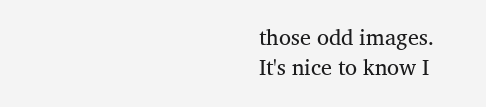those odd images. It's nice to know I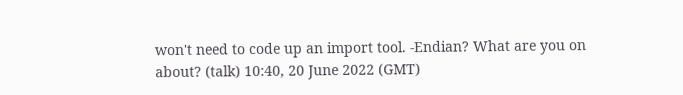won't need to code up an import tool. -Endian? What are you on about? (talk) 10:40, 20 June 2022 (GMT)